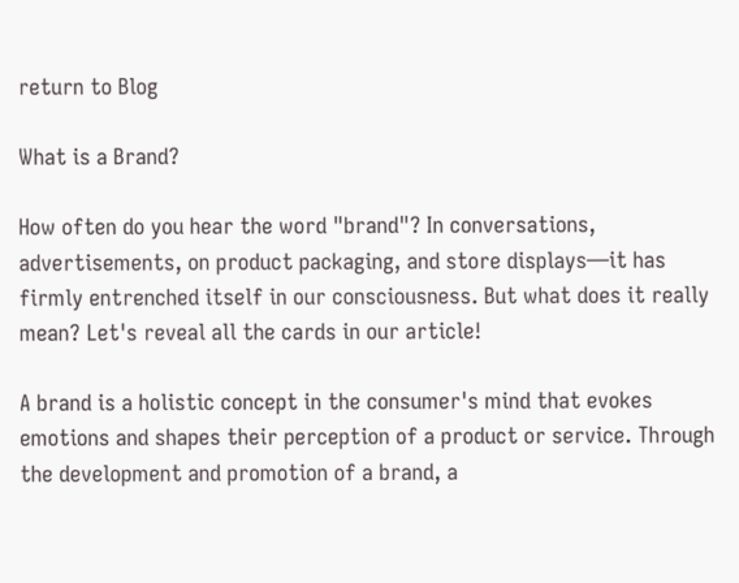return to Blog

What is a Brand?

How often do you hear the word "brand"? In conversations, advertisements, on product packaging, and store displays—it has firmly entrenched itself in our consciousness. But what does it really mean? Let's reveal all the cards in our article!

A brand is a holistic concept in the consumer's mind that evokes emotions and shapes their perception of a product or service. Through the development and promotion of a brand, a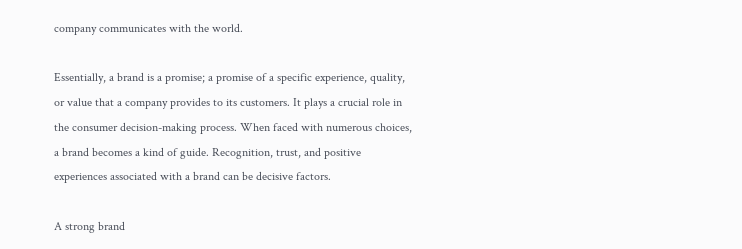company communicates with the world.

Essentially, a brand is a promise; a promise of a specific experience, quality, or value that a company provides to its customers. It plays a crucial role in the consumer decision-making process. When faced with numerous choices, a brand becomes a kind of guide. Recognition, trust, and positive experiences associated with a brand can be decisive factors.

A strong brand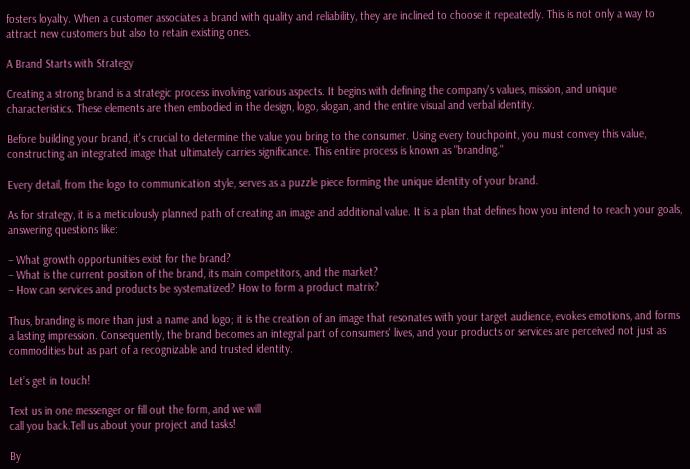fosters loyalty. When a customer associates a brand with quality and reliability, they are inclined to choose it repeatedly. This is not only a way to attract new customers but also to retain existing ones.

A Brand Starts with Strategy

Creating a strong brand is a strategic process involving various aspects. It begins with defining the company's values, mission, and unique characteristics. These elements are then embodied in the design, logo, slogan, and the entire visual and verbal identity.

Before building your brand, it's crucial to determine the value you bring to the consumer. Using every touchpoint, you must convey this value, constructing an integrated image that ultimately carries significance. This entire process is known as "branding."

Every detail, from the logo to communication style, serves as a puzzle piece forming the unique identity of your brand.

As for strategy, it is a meticulously planned path of creating an image and additional value. It is a plan that defines how you intend to reach your goals, answering questions like:

– What growth opportunities exist for the brand?
– What is the current position of the brand, its main competitors, and the market?
– How can services and products be systematized? How to form a product matrix?

Thus, branding is more than just a name and logo; it is the creation of an image that resonates with your target audience, evokes emotions, and forms a lasting impression. Consequently, the brand becomes an integral part of consumers' lives, and your products or services are perceived not just as commodities but as part of a recognizable and trusted identity.

Let’s get in touch!

Text us in one messenger or fill out the form, and we will
call you back.Tell us about your project and tasks!

By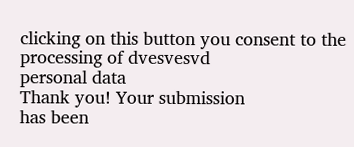clicking on this button you consent to the processing of dvesvesvd
personal data
Thank you! Your submission
has been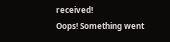received!
Oops! Something went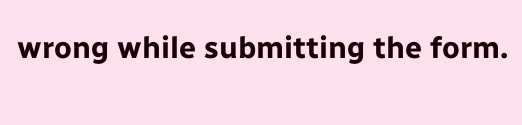wrong while submitting the form.